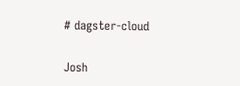# dagster-cloud

Josh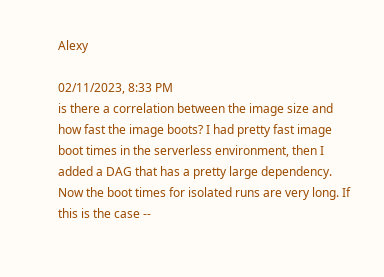Alexy

02/11/2023, 8:33 PM
is there a correlation between the image size and how fast the image boots? I had pretty fast image boot times in the serverless environment, then I added a DAG that has a pretty large dependency. Now the boot times for isolated runs are very long. If this is the case --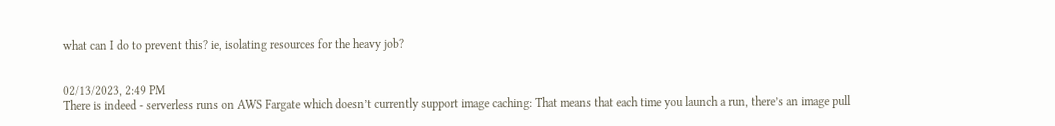what can I do to prevent this? ie, isolating resources for the heavy job?


02/13/2023, 2:49 PM
There is indeed - serverless runs on AWS Fargate which doesn’t currently support image caching: That means that each time you launch a run, there’s an image pull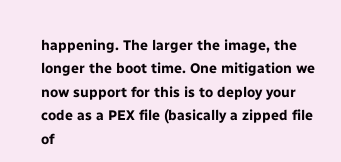happening. The larger the image, the longer the boot time. One mitigation we now support for this is to deploy your code as a PEX file (basically a zipped file of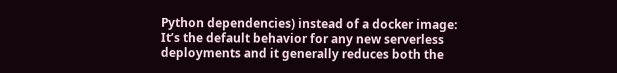Python dependencies) instead of a docker image: It’s the default behavior for any new serverless deployments and it generally reduces both the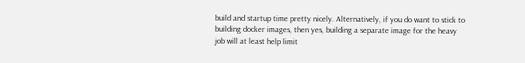build and startup time pretty nicely. Alternatively, if you do want to stick to building docker images, then yes, building a separate image for the heavy job will at least help limit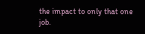the impact to only that one job.